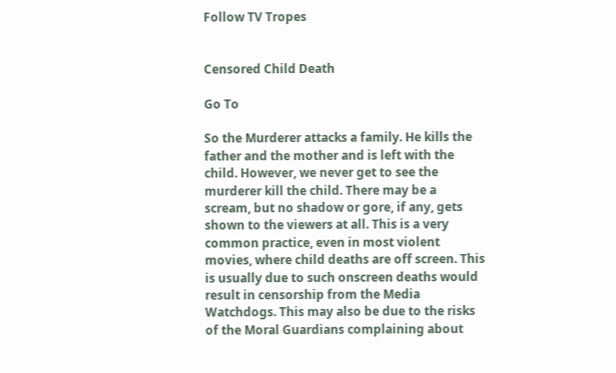Follow TV Tropes


Censored Child Death

Go To

So the Murderer attacks a family. He kills the father and the mother and is left with the child. However, we never get to see the murderer kill the child. There may be a scream, but no shadow or gore, if any, gets shown to the viewers at all. This is a very common practice, even in most violent movies, where child deaths are off screen. This is usually due to such onscreen deaths would result in censorship from the Media Watchdogs. This may also be due to the risks of the Moral Guardians complaining about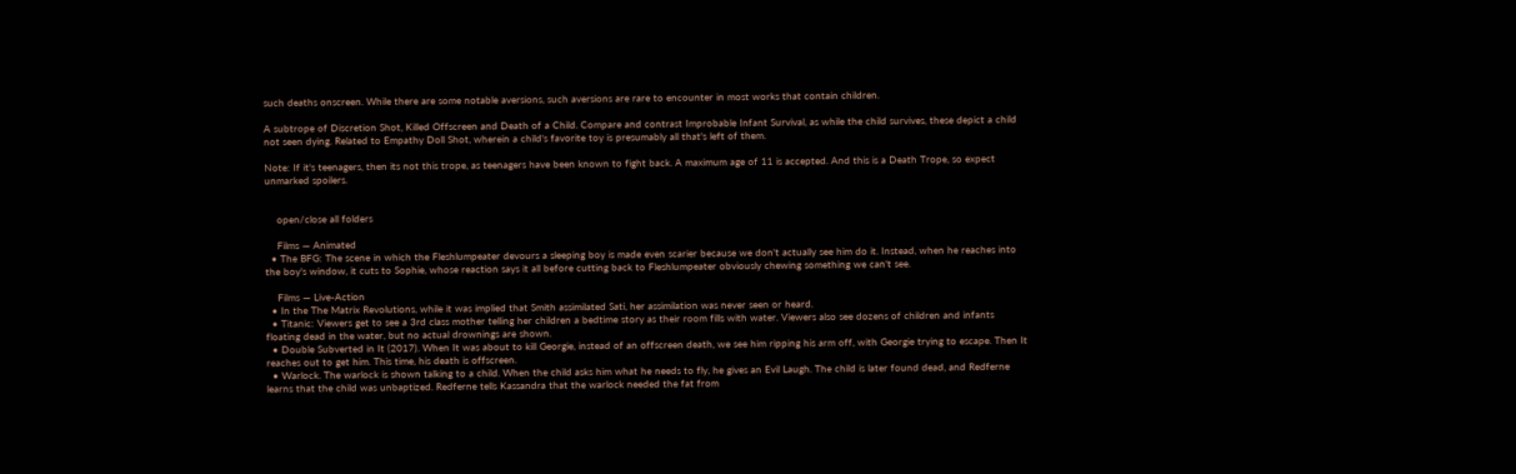such deaths onscreen. While there are some notable aversions, such aversions are rare to encounter in most works that contain children.

A subtrope of Discretion Shot, Killed Offscreen and Death of a Child. Compare and contrast Improbable Infant Survival, as while the child survives, these depict a child not seen dying. Related to Empathy Doll Shot, wherein a child's favorite toy is presumably all that's left of them.

Note: If it's teenagers, then its not this trope, as teenagers have been known to fight back. A maximum age of 11 is accepted. And this is a Death Trope, so expect unmarked spoilers.


    open/close all folders

    Films — Animated
  • The BFG: The scene in which the Fleshlumpeater devours a sleeping boy is made even scarier because we don't actually see him do it. Instead, when he reaches into the boy's window, it cuts to Sophie, whose reaction says it all before cutting back to Fleshlumpeater obviously chewing something we can't see.

    Films — Live-Action
  • In the The Matrix Revolutions, while it was implied that Smith assimilated Sati, her assimilation was never seen or heard.
  • Titanic: Viewers get to see a 3rd class mother telling her children a bedtime story as their room fills with water. Viewers also see dozens of children and infants floating dead in the water, but no actual drownings are shown.
  • Double Subverted in It (2017). When It was about to kill Georgie, instead of an offscreen death, we see him ripping his arm off, with Georgie trying to escape. Then It reaches out to get him. This time, his death is offscreen.
  • Warlock. The warlock is shown talking to a child. When the child asks him what he needs to fly, he gives an Evil Laugh. The child is later found dead, and Redferne learns that the child was unbaptized. Redferne tells Kassandra that the warlock needed the fat from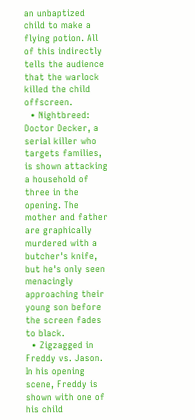an unbaptized child to make a flying potion. All of this indirectly tells the audience that the warlock killed the child offscreen.
  • Nightbreed: Doctor Decker, a serial killer who targets families, is shown attacking a household of three in the opening. The mother and father are graphically murdered with a butcher's knife, but he's only seen menacingly approaching their young son before the screen fades to black.
  • Zigzagged in Freddy vs. Jason. In his opening scene, Freddy is shown with one of his child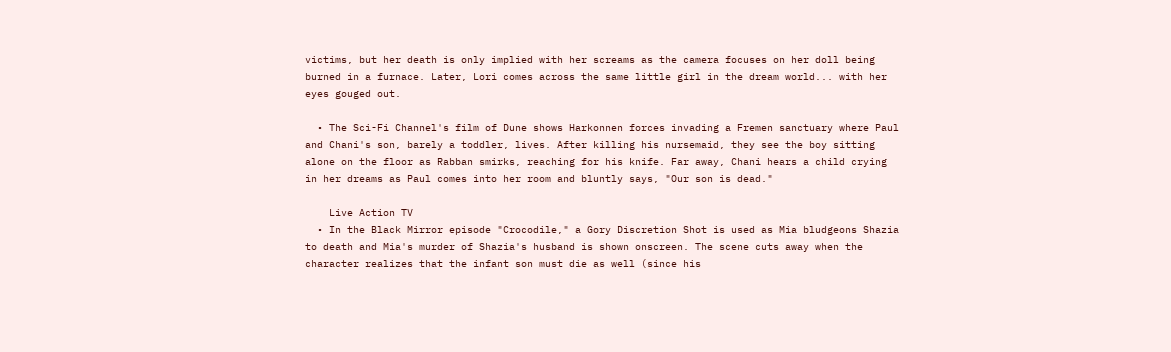victims, but her death is only implied with her screams as the camera focuses on her doll being burned in a furnace. Later, Lori comes across the same little girl in the dream world... with her eyes gouged out.

  • The Sci-Fi Channel's film of Dune shows Harkonnen forces invading a Fremen sanctuary where Paul and Chani's son, barely a toddler, lives. After killing his nursemaid, they see the boy sitting alone on the floor as Rabban smirks, reaching for his knife. Far away, Chani hears a child crying in her dreams as Paul comes into her room and bluntly says, "Our son is dead."

    Live Action TV
  • In the Black Mirror episode "Crocodile," a Gory Discretion Shot is used as Mia bludgeons Shazia to death and Mia's murder of Shazia's husband is shown onscreen. The scene cuts away when the character realizes that the infant son must die as well (since his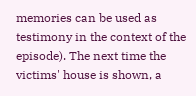memories can be used as testimony in the context of the episode). The next time the victims' house is shown, a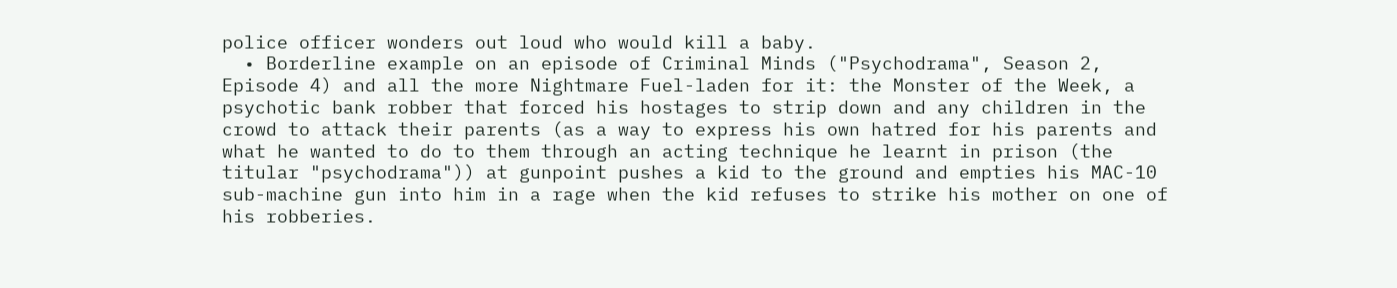police officer wonders out loud who would kill a baby.
  • Borderline example on an episode of Criminal Minds ("Psychodrama", Season 2, Episode 4) and all the more Nightmare Fuel-laden for it: the Monster of the Week, a psychotic bank robber that forced his hostages to strip down and any children in the crowd to attack their parents (as a way to express his own hatred for his parents and what he wanted to do to them through an acting technique he learnt in prison (the titular "psychodrama")) at gunpoint pushes a kid to the ground and empties his MAC-10 sub-machine gun into him in a rage when the kid refuses to strike his mother on one of his robberies.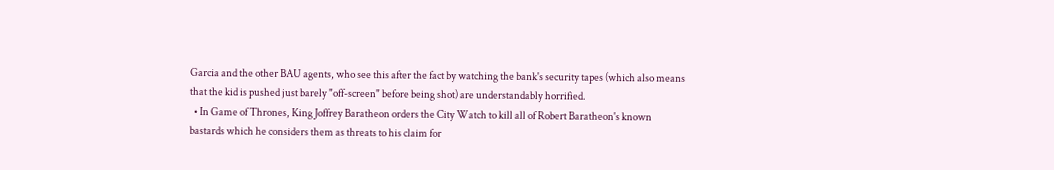Garcia and the other BAU agents, who see this after the fact by watching the bank's security tapes (which also means that the kid is pushed just barely "off-screen" before being shot) are understandably horrified.
  • In Game of Thrones, King Joffrey Baratheon orders the City Watch to kill all of Robert Baratheon's known bastards which he considers them as threats to his claim for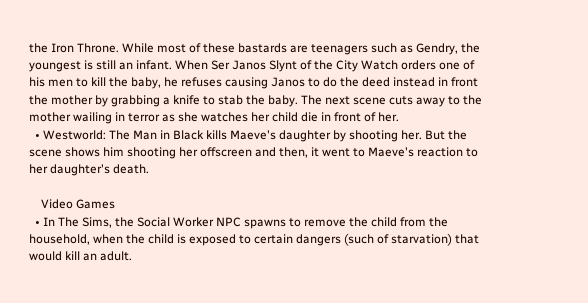the Iron Throne. While most of these bastards are teenagers such as Gendry, the youngest is still an infant. When Ser Janos Slynt of the City Watch orders one of his men to kill the baby, he refuses causing Janos to do the deed instead in front the mother by grabbing a knife to stab the baby. The next scene cuts away to the mother wailing in terror as she watches her child die in front of her.
  • Westworld: The Man in Black kills Maeve's daughter by shooting her. But the scene shows him shooting her offscreen and then, it went to Maeve's reaction to her daughter's death.

    Video Games
  • In The Sims, the Social Worker NPC spawns to remove the child from the household, when the child is exposed to certain dangers (such of starvation) that would kill an adult.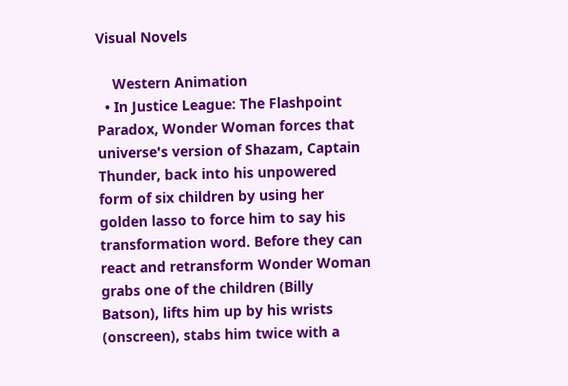Visual Novels

    Western Animation
  • In Justice League: The Flashpoint Paradox, Wonder Woman forces that universe's version of Shazam, Captain Thunder, back into his unpowered form of six children by using her golden lasso to force him to say his transformation word. Before they can react and retransform Wonder Woman grabs one of the children (Billy Batson), lifts him up by his wrists (onscreen), stabs him twice with a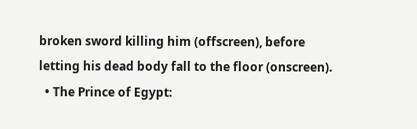broken sword killing him (offscreen), before letting his dead body fall to the floor (onscreen).
  • The Prince of Egypt: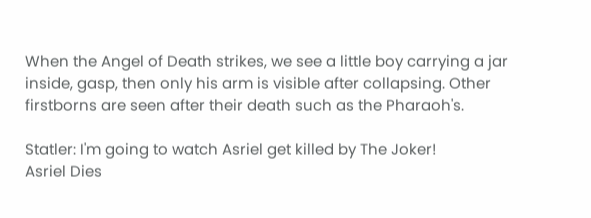When the Angel of Death strikes, we see a little boy carrying a jar inside, gasp, then only his arm is visible after collapsing. Other firstborns are seen after their death such as the Pharaoh's.

Statler: I'm going to watch Asriel get killed by The Joker!
Asriel Dies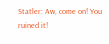Statler: Aw, come on! You ruined it!